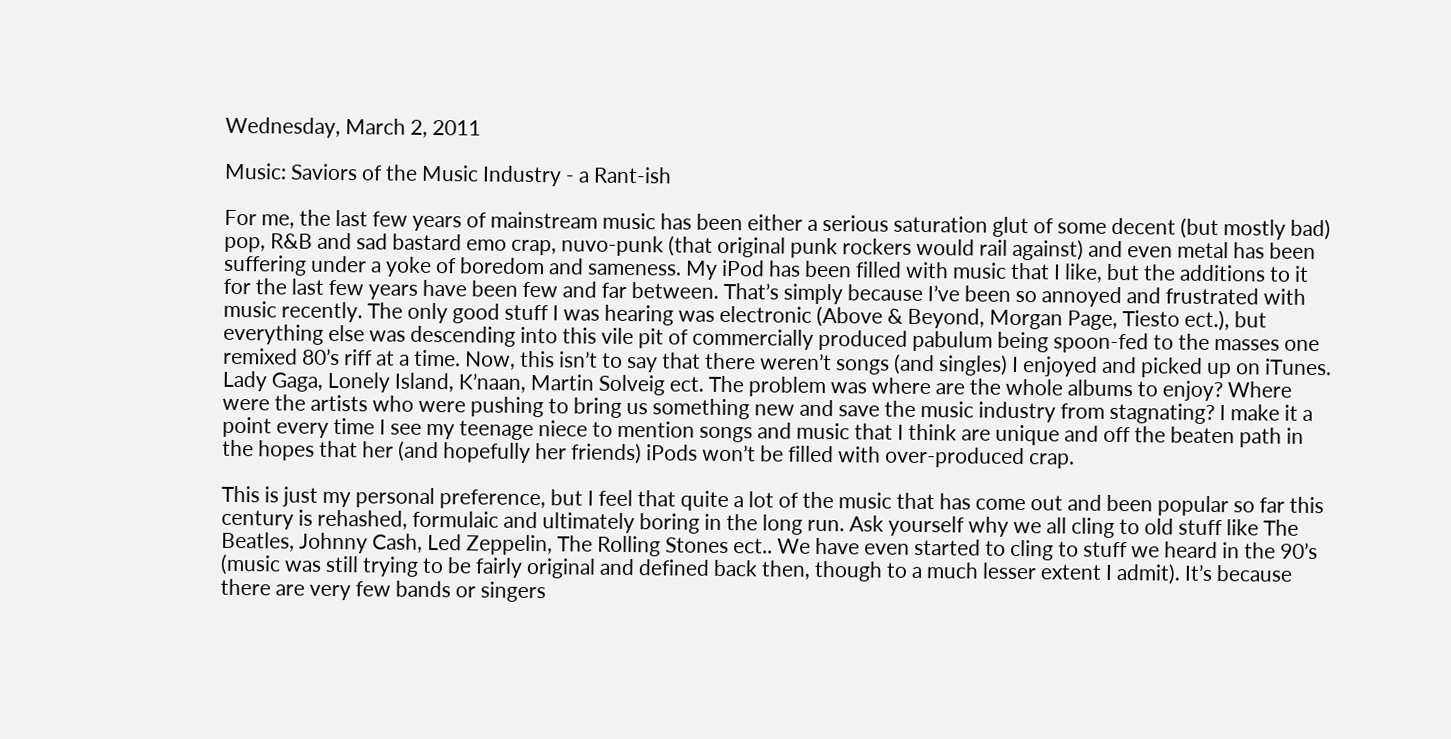Wednesday, March 2, 2011

Music: Saviors of the Music Industry - a Rant-ish

For me, the last few years of mainstream music has been either a serious saturation glut of some decent (but mostly bad) pop, R&B and sad bastard emo crap, nuvo-punk (that original punk rockers would rail against) and even metal has been suffering under a yoke of boredom and sameness. My iPod has been filled with music that I like, but the additions to it for the last few years have been few and far between. That’s simply because I’ve been so annoyed and frustrated with music recently. The only good stuff I was hearing was electronic (Above & Beyond, Morgan Page, Tiesto ect.), but everything else was descending into this vile pit of commercially produced pabulum being spoon-fed to the masses one remixed 80’s riff at a time. Now, this isn’t to say that there weren’t songs (and singles) I enjoyed and picked up on iTunes. Lady Gaga, Lonely Island, K’naan, Martin Solveig ect. The problem was where are the whole albums to enjoy? Where were the artists who were pushing to bring us something new and save the music industry from stagnating? I make it a point every time I see my teenage niece to mention songs and music that I think are unique and off the beaten path in the hopes that her (and hopefully her friends) iPods won’t be filled with over-produced crap.

This is just my personal preference, but I feel that quite a lot of the music that has come out and been popular so far this century is rehashed, formulaic and ultimately boring in the long run. Ask yourself why we all cling to old stuff like The Beatles, Johnny Cash, Led Zeppelin, The Rolling Stones ect.. We have even started to cling to stuff we heard in the 90’s (music was still trying to be fairly original and defined back then, though to a much lesser extent I admit). It’s because there are very few bands or singers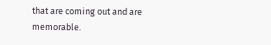that are coming out and are memorable.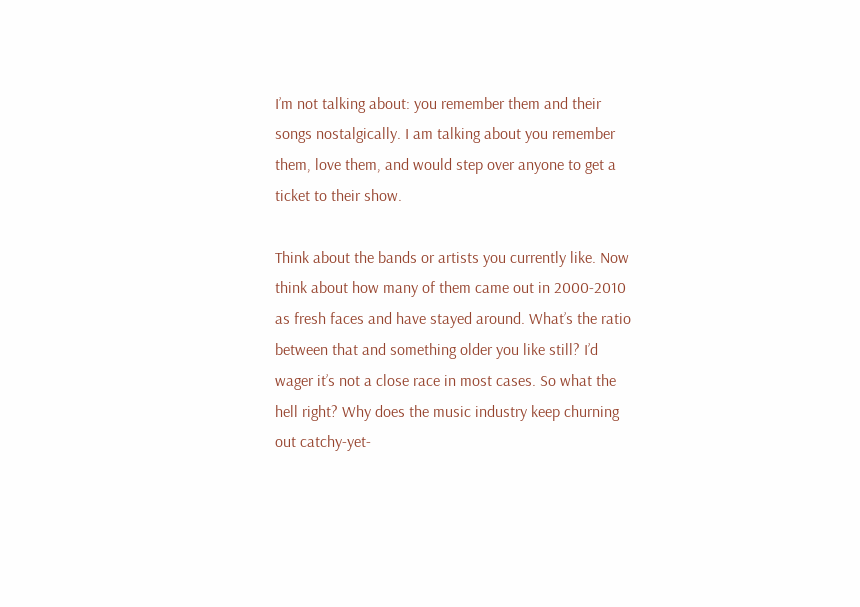I’m not talking about: you remember them and their songs nostalgically. I am talking about you remember them, love them, and would step over anyone to get a ticket to their show.

Think about the bands or artists you currently like. Now think about how many of them came out in 2000-2010 as fresh faces and have stayed around. What’s the ratio between that and something older you like still? I’d wager it’s not a close race in most cases. So what the hell right? Why does the music industry keep churning out catchy-yet-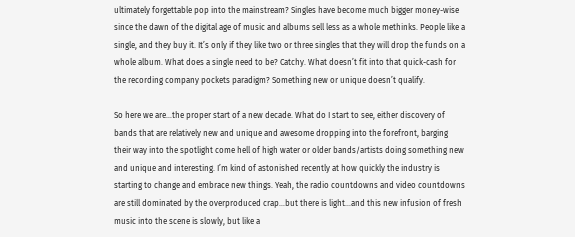ultimately forgettable pop into the mainstream? Singles have become much bigger money-wise since the dawn of the digital age of music and albums sell less as a whole methinks. People like a single, and they buy it. It’s only if they like two or three singles that they will drop the funds on a whole album. What does a single need to be? Catchy. What doesn’t fit into that quick-cash for the recording company pockets paradigm? Something new or unique doesn’t qualify.

So here we are…the proper start of a new decade. What do I start to see, either discovery of bands that are relatively new and unique and awesome dropping into the forefront, barging their way into the spotlight come hell of high water or older bands/artists doing something new and unique and interesting. I’m kind of astonished recently at how quickly the industry is starting to change and embrace new things. Yeah, the radio countdowns and video countdowns are still dominated by the overproduced crap…but there is light…and this new infusion of fresh music into the scene is slowly, but like a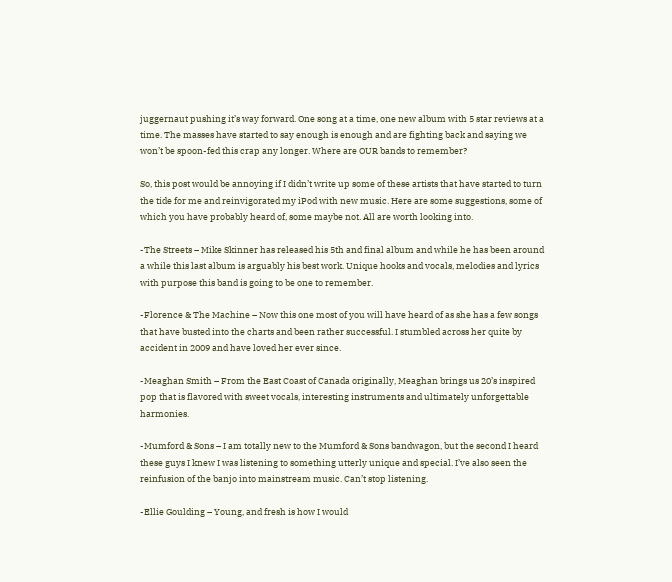juggernaut pushing it’s way forward. One song at a time, one new album with 5 star reviews at a time. The masses have started to say enough is enough and are fighting back and saying we won’t be spoon-fed this crap any longer. Where are OUR bands to remember?

So, this post would be annoying if I didn’t write up some of these artists that have started to turn the tide for me and reinvigorated my iPod with new music. Here are some suggestions, some of which you have probably heard of, some maybe not. All are worth looking into.

-The Streets – Mike Skinner has released his 5th and final album and while he has been around a while this last album is arguably his best work. Unique hooks and vocals, melodies and lyrics with purpose this band is going to be one to remember.

-Florence & The Machine – Now this one most of you will have heard of as she has a few songs that have busted into the charts and been rather successful. I stumbled across her quite by accident in 2009 and have loved her ever since.

-Meaghan Smith – From the East Coast of Canada originally, Meaghan brings us 20’s inspired pop that is flavored with sweet vocals, interesting instruments and ultimately unforgettable harmonies.

-Mumford & Sons – I am totally new to the Mumford & Sons bandwagon, but the second I heard these guys I knew I was listening to something utterly unique and special. I’ve also seen the reinfusion of the banjo into mainstream music. Can’t stop listening.

-Ellie Goulding – Young, and fresh is how I would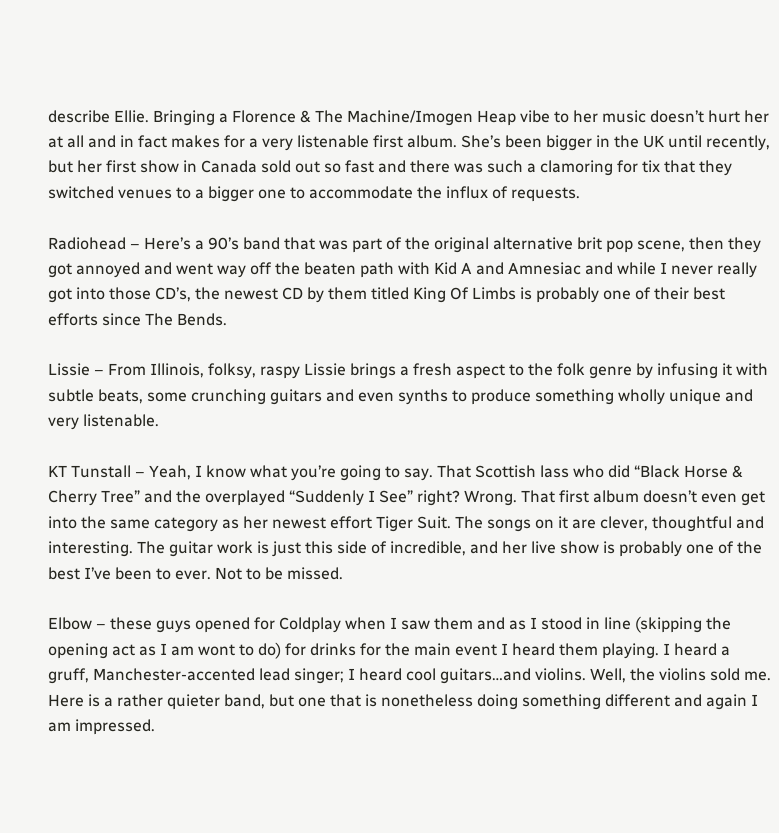describe Ellie. Bringing a Florence & The Machine/Imogen Heap vibe to her music doesn’t hurt her at all and in fact makes for a very listenable first album. She’s been bigger in the UK until recently, but her first show in Canada sold out so fast and there was such a clamoring for tix that they switched venues to a bigger one to accommodate the influx of requests.

Radiohead – Here’s a 90’s band that was part of the original alternative brit pop scene, then they got annoyed and went way off the beaten path with Kid A and Amnesiac and while I never really got into those CD’s, the newest CD by them titled King Of Limbs is probably one of their best efforts since The Bends.

Lissie – From Illinois, folksy, raspy Lissie brings a fresh aspect to the folk genre by infusing it with subtle beats, some crunching guitars and even synths to produce something wholly unique and very listenable.

KT Tunstall – Yeah, I know what you’re going to say. That Scottish lass who did “Black Horse & Cherry Tree” and the overplayed “Suddenly I See” right? Wrong. That first album doesn’t even get into the same category as her newest effort Tiger Suit. The songs on it are clever, thoughtful and interesting. The guitar work is just this side of incredible, and her live show is probably one of the best I’ve been to ever. Not to be missed.

Elbow – these guys opened for Coldplay when I saw them and as I stood in line (skipping the opening act as I am wont to do) for drinks for the main event I heard them playing. I heard a gruff, Manchester-accented lead singer; I heard cool guitars…and violins. Well, the violins sold me. Here is a rather quieter band, but one that is nonetheless doing something different and again I am impressed.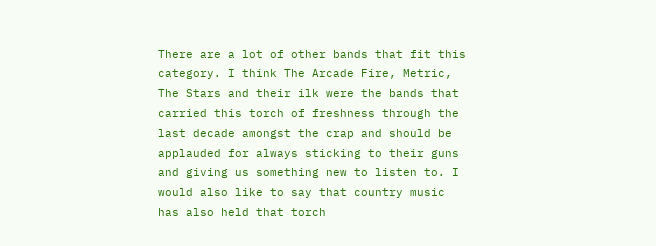There are a lot of other bands that fit this category. I think The Arcade Fire, Metric, The Stars and their ilk were the bands that carried this torch of freshness through the last decade amongst the crap and should be applauded for always sticking to their guns and giving us something new to listen to. I would also like to say that country music has also held that torch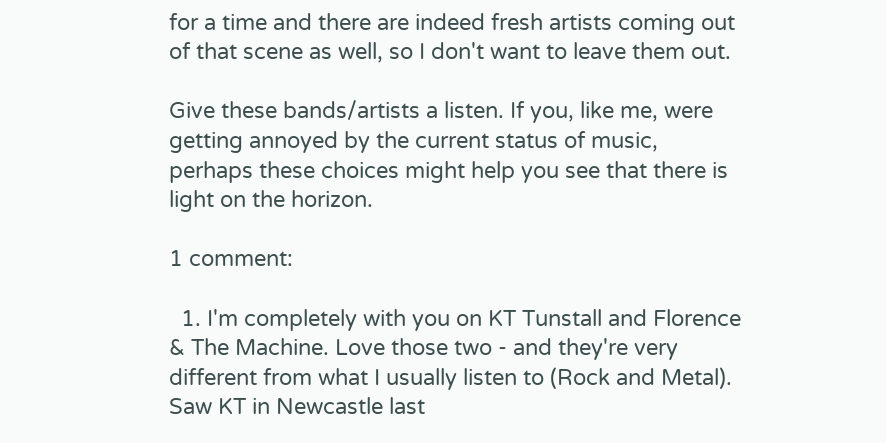for a time and there are indeed fresh artists coming out of that scene as well, so I don't want to leave them out.

Give these bands/artists a listen. If you, like me, were getting annoyed by the current status of music, perhaps these choices might help you see that there is light on the horizon.

1 comment:

  1. I'm completely with you on KT Tunstall and Florence & The Machine. Love those two - and they're very different from what I usually listen to (Rock and Metal). Saw KT in Newcastle last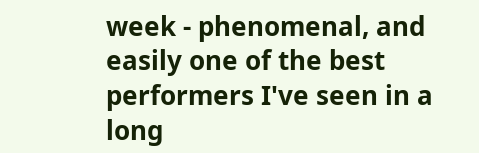week - phenomenal, and easily one of the best performers I've seen in a long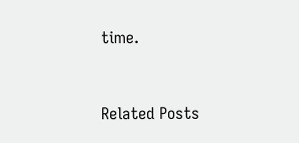time.



Related Posts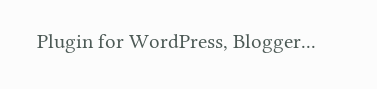Plugin for WordPress, Blogger...